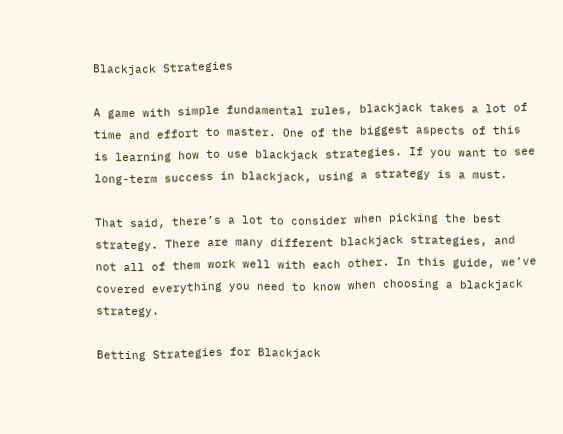Blackjack Strategies

A game with simple fundamental rules, blackjack takes a lot of time and effort to master. One of the biggest aspects of this is learning how to use blackjack strategies. If you want to see long-term success in blackjack, using a strategy is a must.

That said, there’s a lot to consider when picking the best strategy. There are many different blackjack strategies, and not all of them work well with each other. In this guide, we’ve covered everything you need to know when choosing a blackjack strategy.

Betting Strategies for Blackjack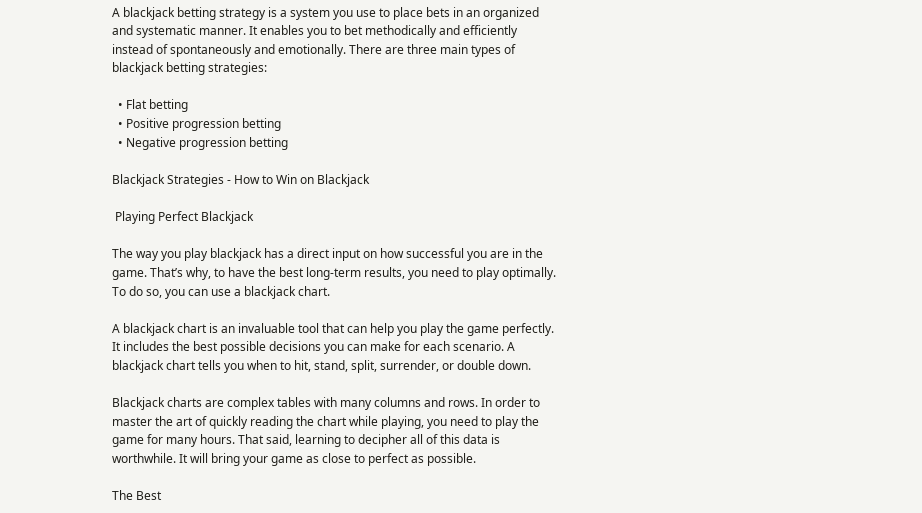A blackjack betting strategy is a system you use to place bets in an organized and systematic manner. It enables you to bet methodically and efficiently instead of spontaneously and emotionally. There are three main types of blackjack betting strategies:

  • Flat betting
  • Positive progression betting
  • Negative progression betting

Blackjack Strategies - How to Win on Blackjack

 Playing Perfect Blackjack

The way you play blackjack has a direct input on how successful you are in the game. That’s why, to have the best long-term results, you need to play optimally. To do so, you can use a blackjack chart.

A blackjack chart is an invaluable tool that can help you play the game perfectly. It includes the best possible decisions you can make for each scenario. A blackjack chart tells you when to hit, stand, split, surrender, or double down.

Blackjack charts are complex tables with many columns and rows. In order to master the art of quickly reading the chart while playing, you need to play the game for many hours. That said, learning to decipher all of this data is worthwhile. It will bring your game as close to perfect as possible.

The Best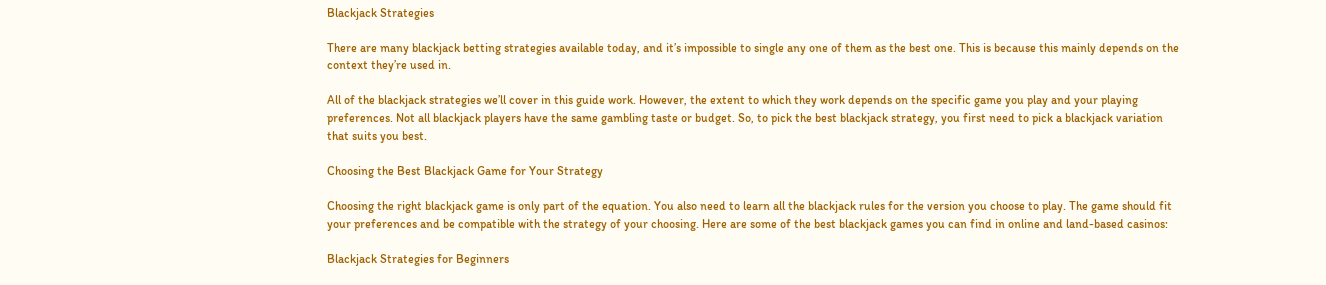Blackjack Strategies

There are many blackjack betting strategies available today, and it’s impossible to single any one of them as the best one. This is because this mainly depends on the context they’re used in.

All of the blackjack strategies we’ll cover in this guide work. However, the extent to which they work depends on the specific game you play and your playing preferences. Not all blackjack players have the same gambling taste or budget. So, to pick the best blackjack strategy, you first need to pick a blackjack variation that suits you best.

Choosing the Best Blackjack Game for Your Strategy

Choosing the right blackjack game is only part of the equation. You also need to learn all the blackjack rules for the version you choose to play. The game should fit your preferences and be compatible with the strategy of your choosing. Here are some of the best blackjack games you can find in online and land-based casinos:

Blackjack Strategies for Beginners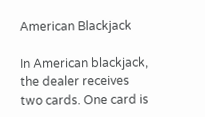American Blackjack

In American blackjack, the dealer receives two cards. One card is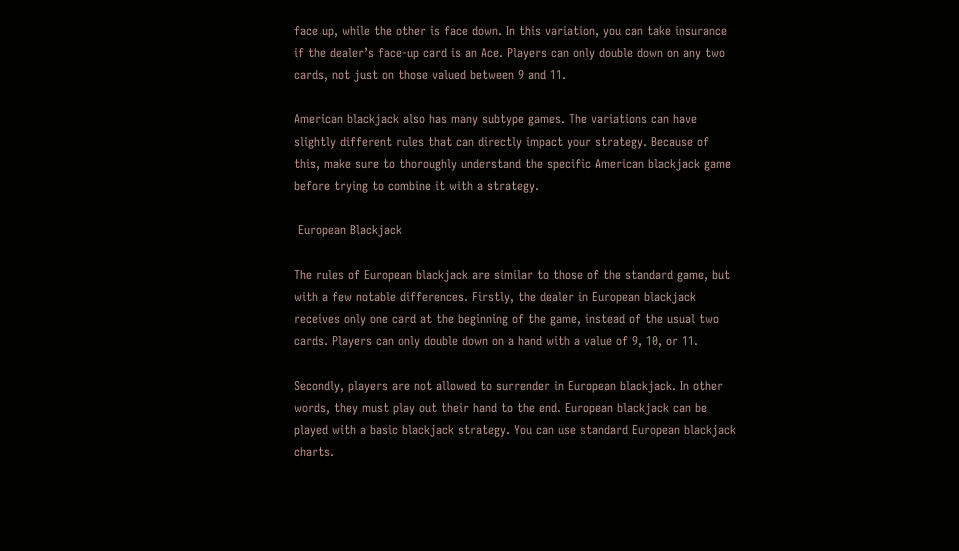face up, while the other is face down. In this variation, you can take insurance if the dealer’s face-up card is an Ace. Players can only double down on any two cards, not just on those valued between 9 and 11.

American blackjack also has many subtype games. The variations can have slightly different rules that can directly impact your strategy. Because of this, make sure to thoroughly understand the specific American blackjack game before trying to combine it with a strategy.

 European Blackjack

The rules of European blackjack are similar to those of the standard game, but with a few notable differences. Firstly, the dealer in European blackjack receives only one card at the beginning of the game, instead of the usual two cards. Players can only double down on a hand with a value of 9, 10, or 11.

Secondly, players are not allowed to surrender in European blackjack. In other words, they must play out their hand to the end. European blackjack can be played with a basic blackjack strategy. You can use standard European blackjack charts.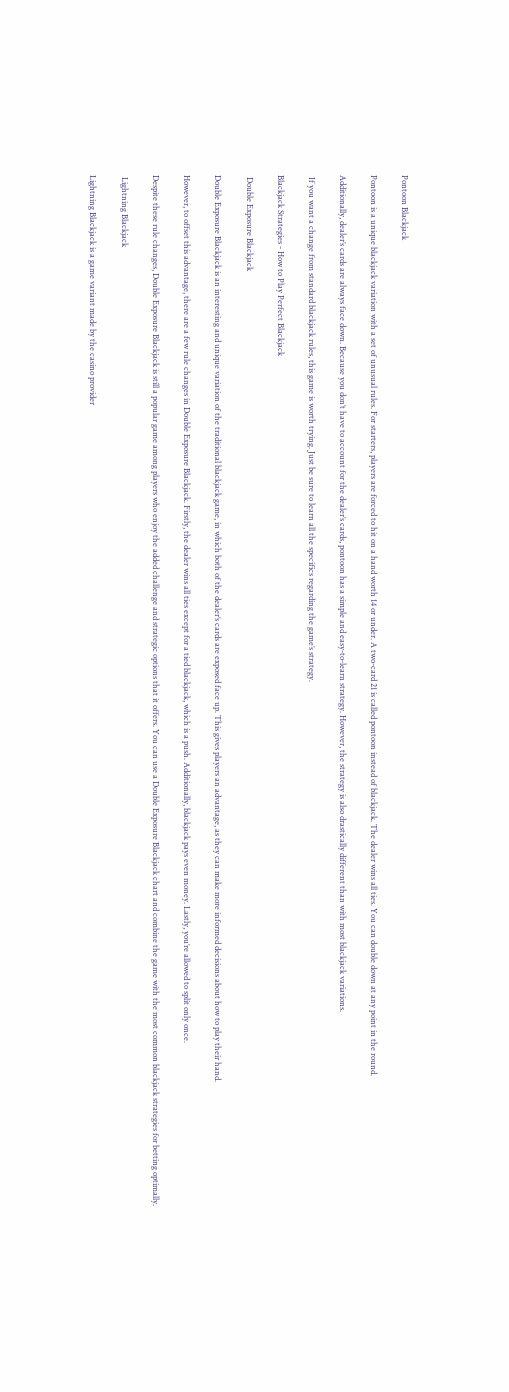Pontoon Blackjack

Pontoon is a unique blackjack variation with a set of unusual rules. For starters, players are forced to hit on a hand worth 14 or under. A two-card 21 is called pontoon instead of blackjack. The dealer wins all ties. You can double down at any point in the round.

Additionally, dealer’s cards are always face down. Because you don’t have to account for the dealer’s cards, pontoon has a simple and easy-to-learn strategy. However, the strategy is also drastically different than with most blackjack variations.

 If you want a change from standard blackjack rules, this game is worth trying. Just be sure to learn all the specifics regarding the game’s strategy.

Blackjack Strategies - How to Play Perfect Blackjack

 Double Exposure Blackjack

Double Exposure Blackjack is an interesting and unique variation of the traditional blackjack game, in which both of the dealer’s cards are exposed face up. This gives players an advantage, as they can make more informed decisions about how to play their hand.

However, to offset this advantage, there are a few rule changes in Double Exposure Blackjack. Firstly, the dealer wins all ties except for a tied blackjack, which is a push. Additionally, blackjack pays even money. Lastly, you’re allowed to split only once.

Despite these rule changes, Double Exposure Blackjack is still a popular game among players who enjoy the added challenge and strategic options that it offers. You can use a Double Exposure Blackjack chart and combine the game with the most common blackjack strategies for betting optimally.

 Lightning Blackjack

Lightning Blackjack is a game variant made by the casino provider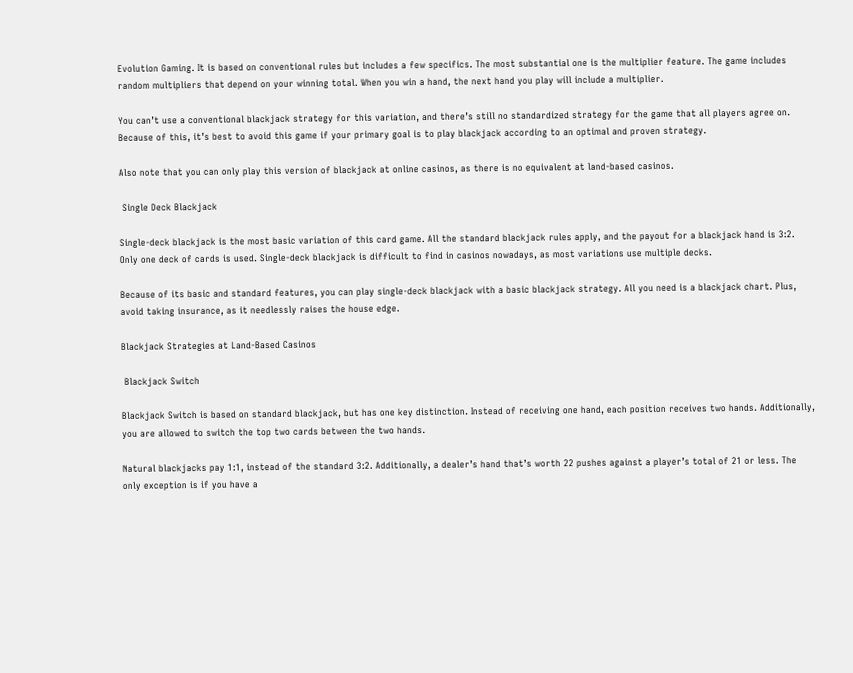Evolution Gaming. It is based on conventional rules but includes a few specifics. The most substantial one is the multiplier feature. The game includes random multipliers that depend on your winning total. When you win a hand, the next hand you play will include a multiplier.

You can’t use a conventional blackjack strategy for this variation, and there’s still no standardized strategy for the game that all players agree on. Because of this, it’s best to avoid this game if your primary goal is to play blackjack according to an optimal and proven strategy.

Also note that you can only play this version of blackjack at online casinos, as there is no equivalent at land-based casinos.

 Single Deck Blackjack

Single-deck blackjack is the most basic variation of this card game. All the standard blackjack rules apply, and the payout for a blackjack hand is 3:2. Only one deck of cards is used. Single-deck blackjack is difficult to find in casinos nowadays, as most variations use multiple decks.

Because of its basic and standard features, you can play single-deck blackjack with a basic blackjack strategy. All you need is a blackjack chart. Plus, avoid taking insurance, as it needlessly raises the house edge.

Blackjack Strategies at Land-Based Casinos

 Blackjack Switch

Blackjack Switch is based on standard blackjack, but has one key distinction. Instead of receiving one hand, each position receives two hands. Additionally, you are allowed to switch the top two cards between the two hands.

Natural blackjacks pay 1:1, instead of the standard 3:2. Additionally, a dealer’s hand that’s worth 22 pushes against a player’s total of 21 or less. The only exception is if you have a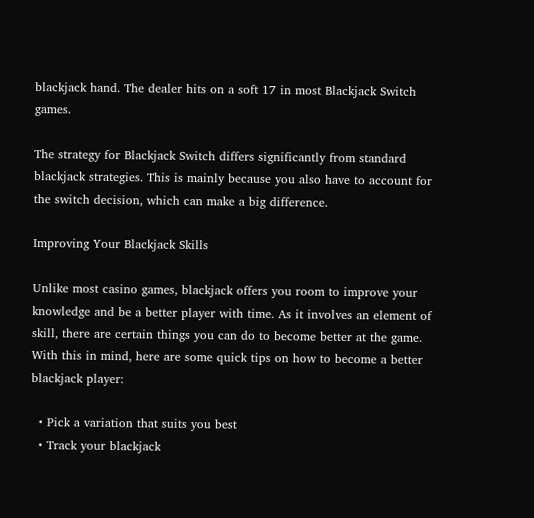blackjack hand. The dealer hits on a soft 17 in most Blackjack Switch games.

The strategy for Blackjack Switch differs significantly from standard blackjack strategies. This is mainly because you also have to account for the switch decision, which can make a big difference.

Improving Your Blackjack Skills

Unlike most casino games, blackjack offers you room to improve your knowledge and be a better player with time. As it involves an element of skill, there are certain things you can do to become better at the game. With this in mind, here are some quick tips on how to become a better blackjack player:

  • Pick a variation that suits you best
  • Track your blackjack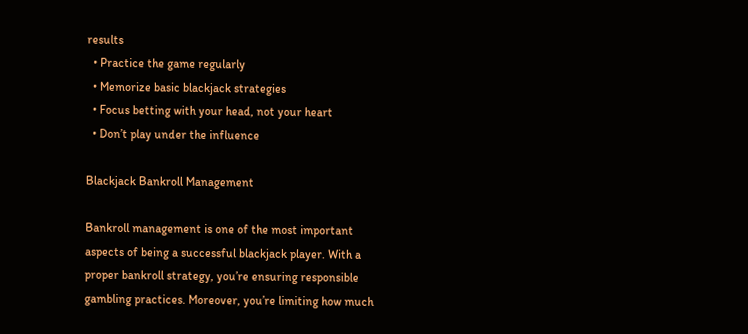results
  • Practice the game regularly
  • Memorize basic blackjack strategies
  • Focus betting with your head, not your heart
  • Don’t play under the influence

Blackjack Bankroll Management

Bankroll management is one of the most important aspects of being a successful blackjack player. With a proper bankroll strategy, you’re ensuring responsible gambling practices. Moreover, you’re limiting how much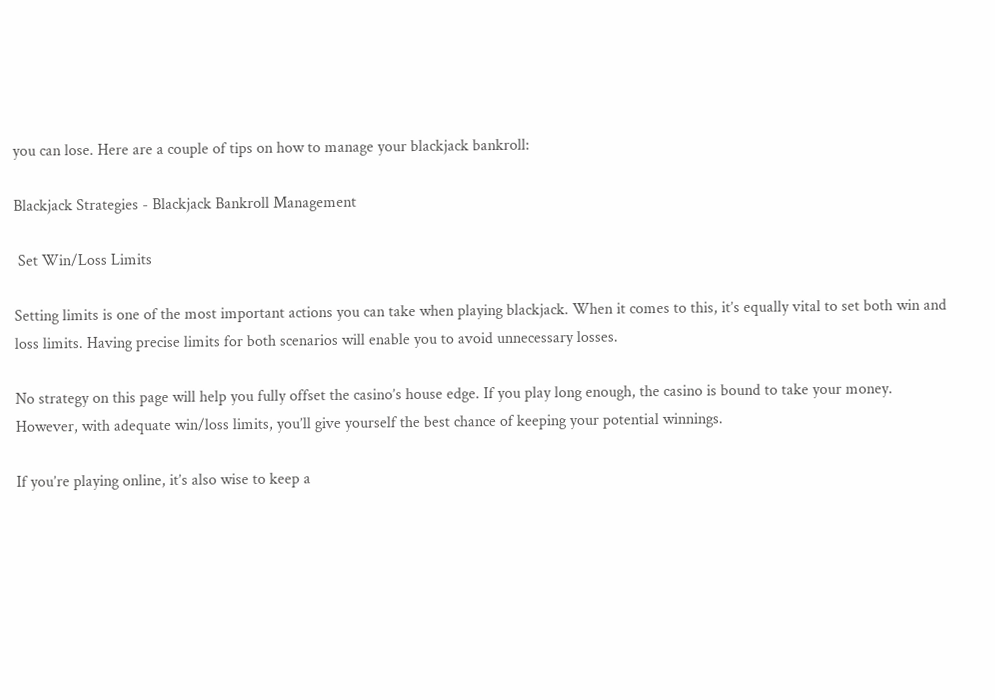you can lose. Here are a couple of tips on how to manage your blackjack bankroll:

Blackjack Strategies - Blackjack Bankroll Management

 Set Win/Loss Limits

Setting limits is one of the most important actions you can take when playing blackjack. When it comes to this, it’s equally vital to set both win and loss limits. Having precise limits for both scenarios will enable you to avoid unnecessary losses.

No strategy on this page will help you fully offset the casino’s house edge. If you play long enough, the casino is bound to take your money. However, with adequate win/loss limits, you’ll give yourself the best chance of keeping your potential winnings.

If you’re playing online, it’s also wise to keep a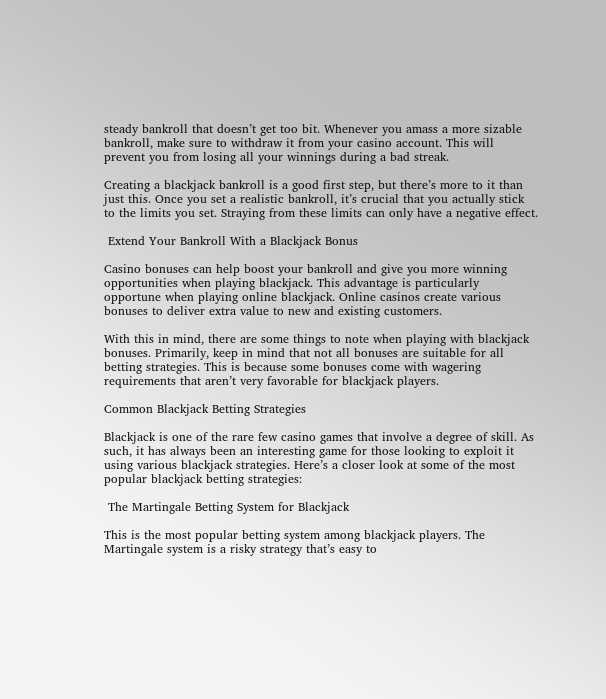steady bankroll that doesn’t get too bit. Whenever you amass a more sizable bankroll, make sure to withdraw it from your casino account. This will prevent you from losing all your winnings during a bad streak.

Creating a blackjack bankroll is a good first step, but there’s more to it than just this. Once you set a realistic bankroll, it’s crucial that you actually stick to the limits you set. Straying from these limits can only have a negative effect.

 Extend Your Bankroll With a Blackjack Bonus

Casino bonuses can help boost your bankroll and give you more winning opportunities when playing blackjack. This advantage is particularly opportune when playing online blackjack. Online casinos create various bonuses to deliver extra value to new and existing customers.

With this in mind, there are some things to note when playing with blackjack bonuses. Primarily, keep in mind that not all bonuses are suitable for all betting strategies. This is because some bonuses come with wagering requirements that aren’t very favorable for blackjack players.

Common Blackjack Betting Strategies

Blackjack is one of the rare few casino games that involve a degree of skill. As such, it has always been an interesting game for those looking to exploit it using various blackjack strategies. Here’s a closer look at some of the most popular blackjack betting strategies:

 The Martingale Betting System for Blackjack

This is the most popular betting system among blackjack players. The Martingale system is a risky strategy that’s easy to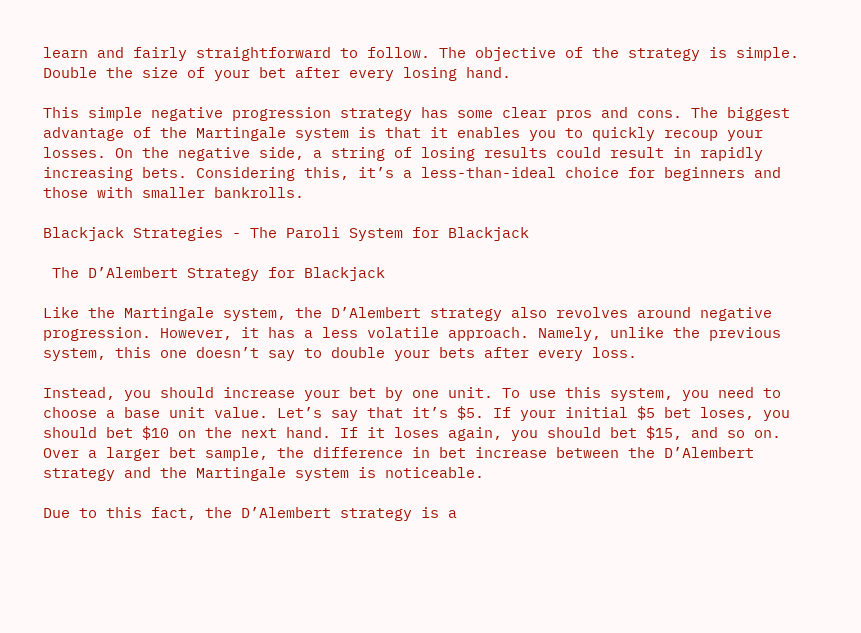learn and fairly straightforward to follow. The objective of the strategy is simple. Double the size of your bet after every losing hand.

This simple negative progression strategy has some clear pros and cons. The biggest advantage of the Martingale system is that it enables you to quickly recoup your losses. On the negative side, a string of losing results could result in rapidly increasing bets. Considering this, it’s a less-than-ideal choice for beginners and those with smaller bankrolls.

Blackjack Strategies - The Paroli System for Blackjack

 The D’Alembert Strategy for Blackjack

Like the Martingale system, the D’Alembert strategy also revolves around negative progression. However, it has a less volatile approach. Namely, unlike the previous system, this one doesn’t say to double your bets after every loss.

Instead, you should increase your bet by one unit. To use this system, you need to choose a base unit value. Let’s say that it’s $5. If your initial $5 bet loses, you should bet $10 on the next hand. If it loses again, you should bet $15, and so on. Over a larger bet sample, the difference in bet increase between the D’Alembert strategy and the Martingale system is noticeable.

Due to this fact, the D’Alembert strategy is a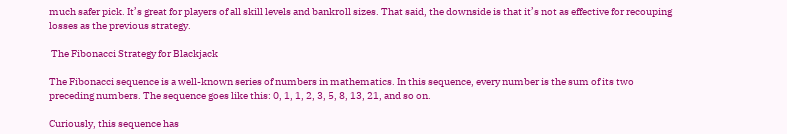much safer pick. It’s great for players of all skill levels and bankroll sizes. That said, the downside is that it’s not as effective for recouping losses as the previous strategy.

 The Fibonacci Strategy for Blackjack

The Fibonacci sequence is a well-known series of numbers in mathematics. In this sequence, every number is the sum of its two preceding numbers. The sequence goes like this: 0, 1, 1, 2, 3, 5, 8, 13, 21, and so on.

Curiously, this sequence has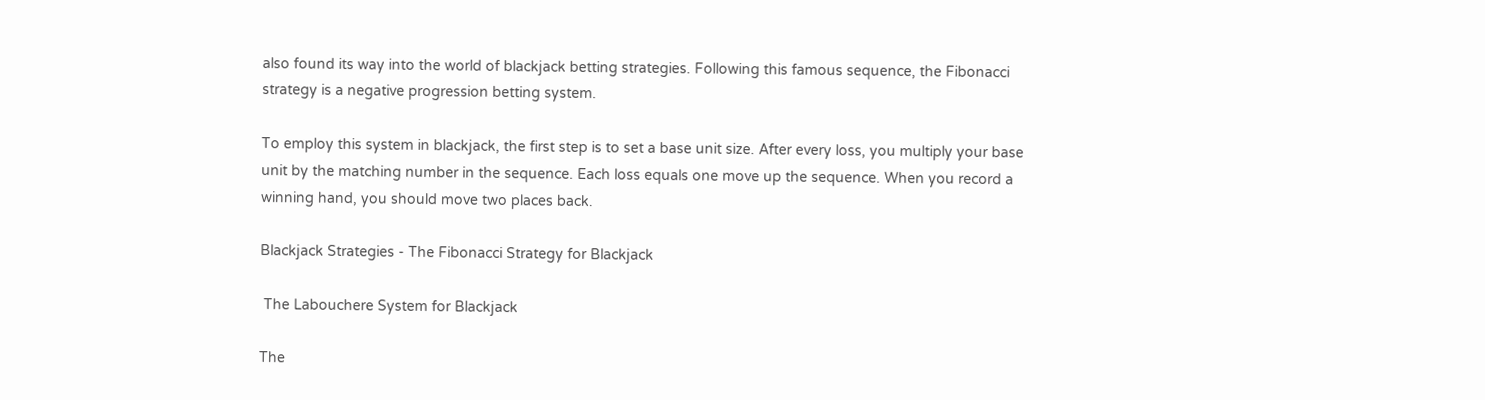also found its way into the world of blackjack betting strategies. Following this famous sequence, the Fibonacci strategy is a negative progression betting system.

To employ this system in blackjack, the first step is to set a base unit size. After every loss, you multiply your base unit by the matching number in the sequence. Each loss equals one move up the sequence. When you record a winning hand, you should move two places back.

Blackjack Strategies - The Fibonacci Strategy for Blackjack

 The Labouchere System for Blackjack

The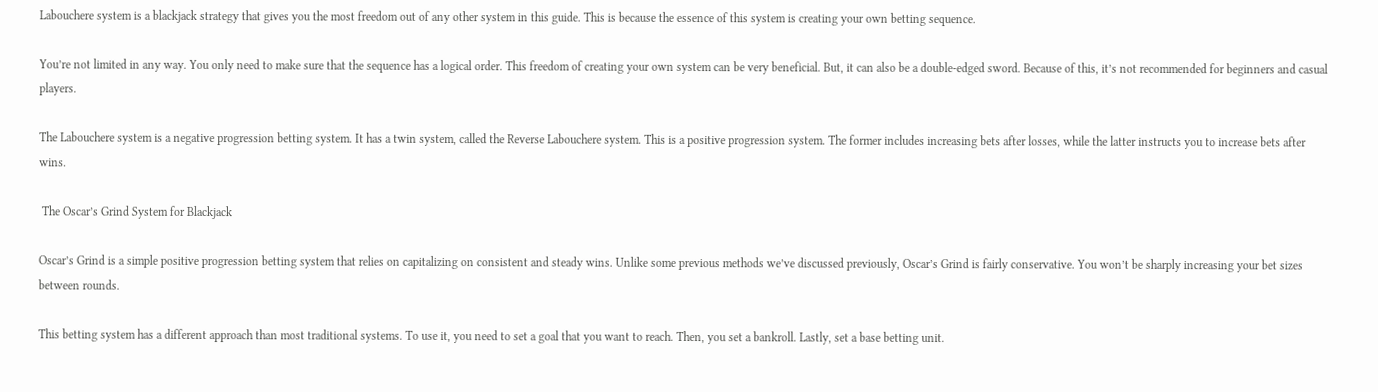Labouchere system is a blackjack strategy that gives you the most freedom out of any other system in this guide. This is because the essence of this system is creating your own betting sequence.

You’re not limited in any way. You only need to make sure that the sequence has a logical order. This freedom of creating your own system can be very beneficial. But, it can also be a double-edged sword. Because of this, it’s not recommended for beginners and casual players.

The Labouchere system is a negative progression betting system. It has a twin system, called the Reverse Labouchere system. This is a positive progression system. The former includes increasing bets after losses, while the latter instructs you to increase bets after wins.

 The Oscar’s Grind System for Blackjack

Oscar’s Grind is a simple positive progression betting system that relies on capitalizing on consistent and steady wins. Unlike some previous methods we’ve discussed previously, Oscar’s Grind is fairly conservative. You won’t be sharply increasing your bet sizes between rounds.

This betting system has a different approach than most traditional systems. To use it, you need to set a goal that you want to reach. Then, you set a bankroll. Lastly, set a base betting unit.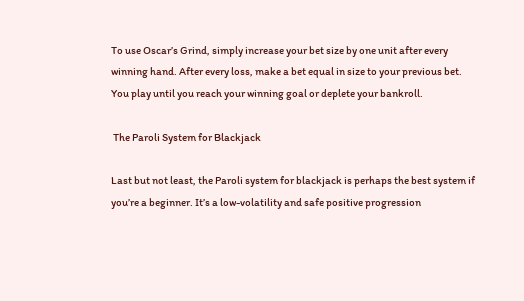To use Oscar’s Grind, simply increase your bet size by one unit after every winning hand. After every loss, make a bet equal in size to your previous bet. You play until you reach your winning goal or deplete your bankroll.

 The Paroli System for Blackjack

Last but not least, the Paroli system for blackjack is perhaps the best system if you’re a beginner. It’s a low-volatility and safe positive progression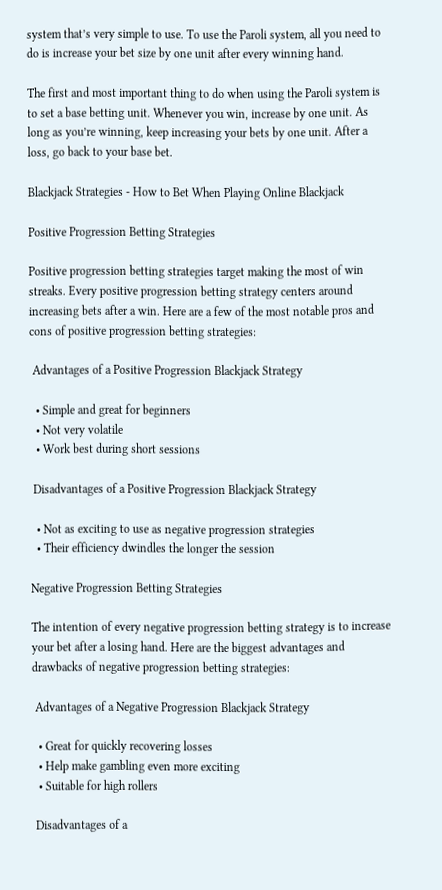system that’s very simple to use. To use the Paroli system, all you need to do is increase your bet size by one unit after every winning hand.

The first and most important thing to do when using the Paroli system is to set a base betting unit. Whenever you win, increase by one unit. As long as you’re winning, keep increasing your bets by one unit. After a loss, go back to your base bet.

Blackjack Strategies - How to Bet When Playing Online Blackjack

Positive Progression Betting Strategies

Positive progression betting strategies target making the most of win streaks. Every positive progression betting strategy centers around increasing bets after a win. Here are a few of the most notable pros and cons of positive progression betting strategies:

 Advantages of a Positive Progression Blackjack Strategy

  • Simple and great for beginners
  • Not very volatile
  • Work best during short sessions

 Disadvantages of a Positive Progression Blackjack Strategy

  • Not as exciting to use as negative progression strategies
  • Their efficiency dwindles the longer the session

Negative Progression Betting Strategies

The intention of every negative progression betting strategy is to increase your bet after a losing hand. Here are the biggest advantages and drawbacks of negative progression betting strategies:

 Advantages of a Negative Progression Blackjack Strategy

  • Great for quickly recovering losses
  • Help make gambling even more exciting
  • Suitable for high rollers

 Disadvantages of a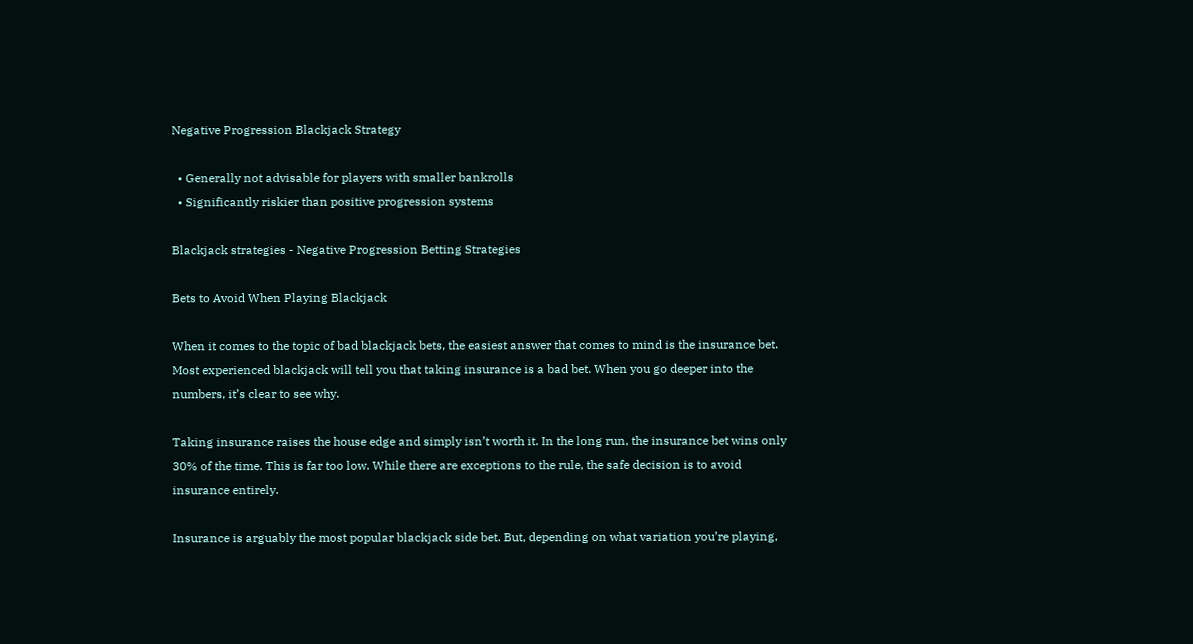Negative Progression Blackjack Strategy

  • Generally not advisable for players with smaller bankrolls
  • Significantly riskier than positive progression systems

Blackjack strategies - Negative Progression Betting Strategies

Bets to Avoid When Playing Blackjack

When it comes to the topic of bad blackjack bets, the easiest answer that comes to mind is the insurance bet. Most experienced blackjack will tell you that taking insurance is a bad bet. When you go deeper into the numbers, it’s clear to see why.

Taking insurance raises the house edge and simply isn’t worth it. In the long run, the insurance bet wins only 30% of the time. This is far too low. While there are exceptions to the rule, the safe decision is to avoid insurance entirely.

Insurance is arguably the most popular blackjack side bet. But, depending on what variation you’re playing,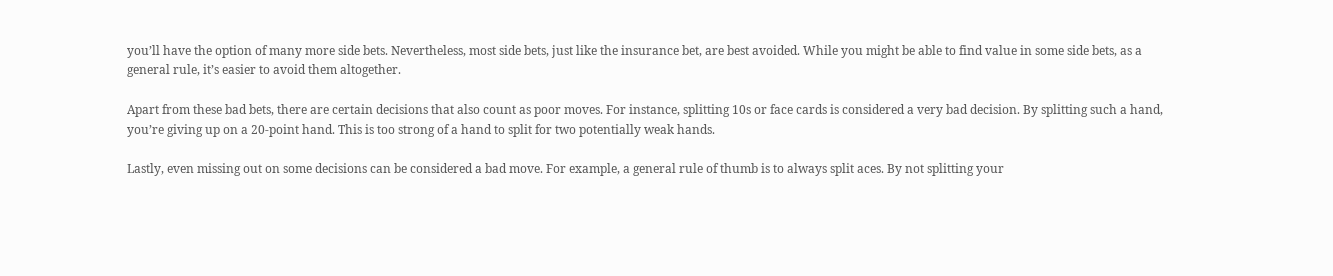you’ll have the option of many more side bets. Nevertheless, most side bets, just like the insurance bet, are best avoided. While you might be able to find value in some side bets, as a general rule, it’s easier to avoid them altogether.

Apart from these bad bets, there are certain decisions that also count as poor moves. For instance, splitting 10s or face cards is considered a very bad decision. By splitting such a hand, you’re giving up on a 20-point hand. This is too strong of a hand to split for two potentially weak hands.

Lastly, even missing out on some decisions can be considered a bad move. For example, a general rule of thumb is to always split aces. By not splitting your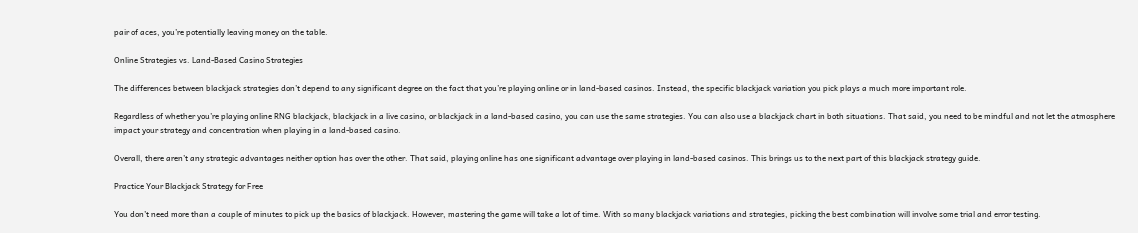pair of aces, you’re potentially leaving money on the table.

Online Strategies vs. Land-Based Casino Strategies

The differences between blackjack strategies don’t depend to any significant degree on the fact that you’re playing online or in land-based casinos. Instead, the specific blackjack variation you pick plays a much more important role.

Regardless of whether you’re playing online RNG blackjack, blackjack in a live casino, or blackjack in a land-based casino, you can use the same strategies. You can also use a blackjack chart in both situations. That said, you need to be mindful and not let the atmosphere impact your strategy and concentration when playing in a land-based casino.

Overall, there aren’t any strategic advantages neither option has over the other. That said, playing online has one significant advantage over playing in land-based casinos. This brings us to the next part of this blackjack strategy guide.

Practice Your Blackjack Strategy for Free

You don’t need more than a couple of minutes to pick up the basics of blackjack. However, mastering the game will take a lot of time. With so many blackjack variations and strategies, picking the best combination will involve some trial and error testing.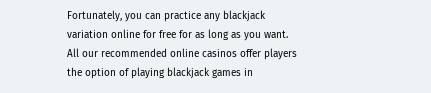Fortunately, you can practice any blackjack variation online for free for as long as you want. All our recommended online casinos offer players the option of playing blackjack games in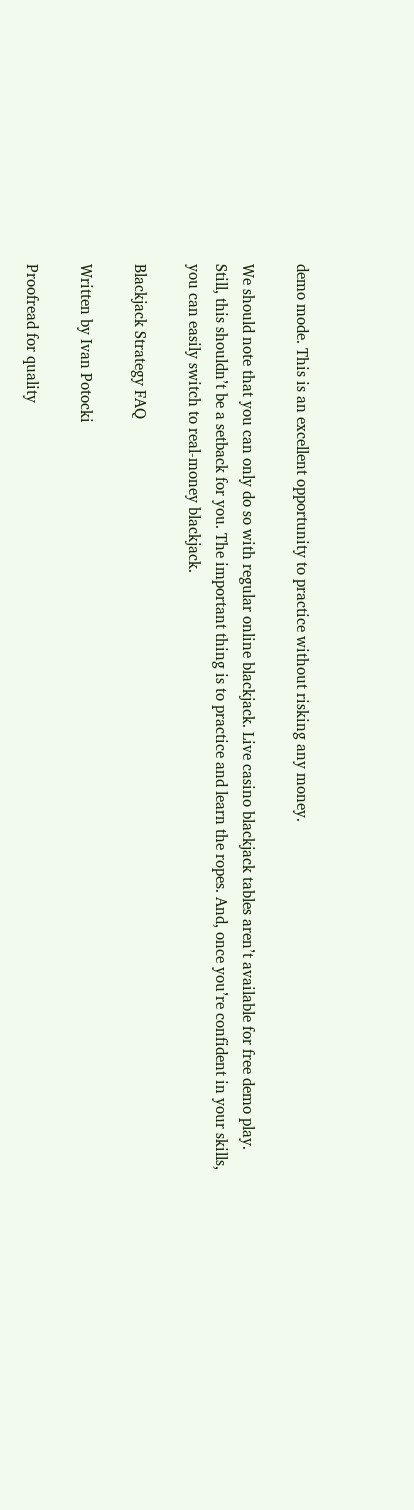demo mode. This is an excellent opportunity to practice without risking any money.

We should note that you can only do so with regular online blackjack. Live casino blackjack tables aren’t available for free demo play. Still, this shouldn’t be a setback for you. The important thing is to practice and learn the ropes. And, once you’re confident in your skills, you can easily switch to real-money blackjack.

Blackjack Strategy FAQ

Written by Ivan Potocki

Proofread for quality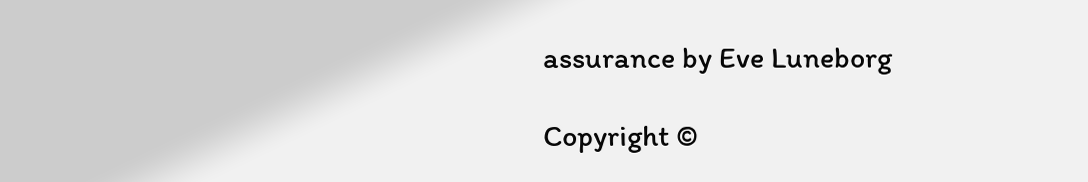assurance by Eve Luneborg

Copyright ©